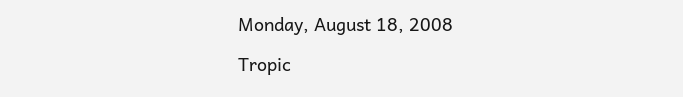Monday, August 18, 2008

Tropic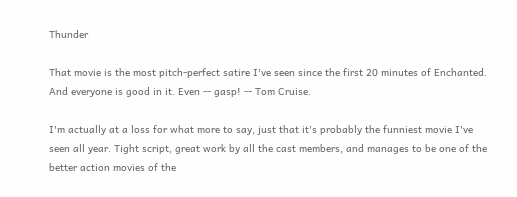Thunder

That movie is the most pitch-perfect satire I've seen since the first 20 minutes of Enchanted. And everyone is good in it. Even -- gasp! -- Tom Cruise.

I'm actually at a loss for what more to say, just that it's probably the funniest movie I've seen all year. Tight script, great work by all the cast members, and manages to be one of the better action movies of the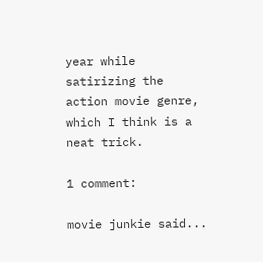year while satirizing the action movie genre, which I think is a neat trick.

1 comment:

movie junkie said...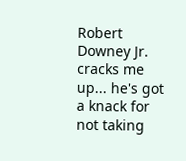Robert Downey Jr. cracks me up... he's got a knack for not taking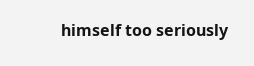himself too seriously